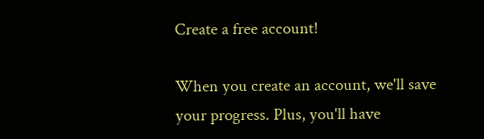Create a free account!

When you create an account, we'll save your progress. Plus, you'll have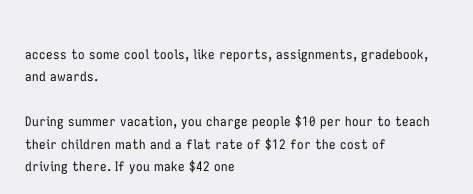access to some cool tools, like reports, assignments, gradebook, and awards.

During summer vacation, you charge people $10 per hour to teach their children math and a flat rate of $12 for the cost of driving there. If you make $42 one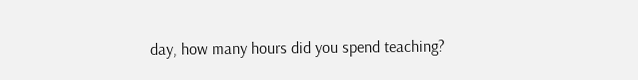day, how many hours did you spend teaching?